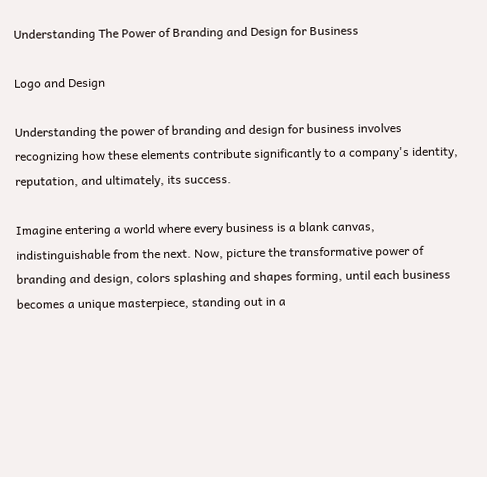Understanding The Power of Branding and Design for Business

Logo and Design

Understanding the power of branding and design for business involves recognizing how these elements contribute significantly to a company's identity, reputation, and ultimately, its success.

Imagine entering a world where every business is a blank canvas, indistinguishable from the next. Now, picture the transformative power of branding and design, colors splashing and shapes forming, until each business becomes a unique masterpiece, standing out in a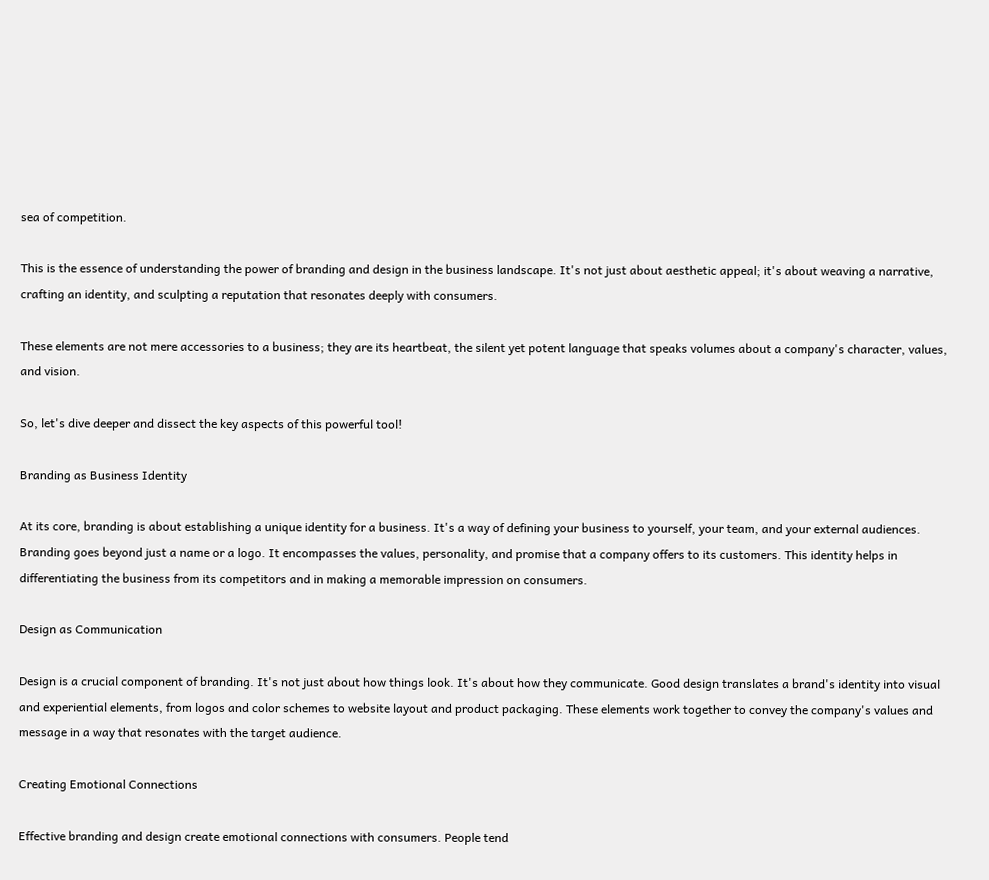sea of competition.

This is the essence of understanding the power of branding and design in the business landscape. It's not just about aesthetic appeal; it's about weaving a narrative, crafting an identity, and sculpting a reputation that resonates deeply with consumers.

These elements are not mere accessories to a business; they are its heartbeat, the silent yet potent language that speaks volumes about a company's character, values, and vision.

So, let's dive deeper and dissect the key aspects of this powerful tool!

Branding as Business Identity

At its core, branding is about establishing a unique identity for a business. It's a way of defining your business to yourself, your team, and your external audiences. Branding goes beyond just a name or a logo. It encompasses the values, personality, and promise that a company offers to its customers. This identity helps in differentiating the business from its competitors and in making a memorable impression on consumers.

Design as Communication

Design is a crucial component of branding. It's not just about how things look. It's about how they communicate. Good design translates a brand's identity into visual and experiential elements, from logos and color schemes to website layout and product packaging. These elements work together to convey the company's values and message in a way that resonates with the target audience.

Creating Emotional Connections

Effective branding and design create emotional connections with consumers. People tend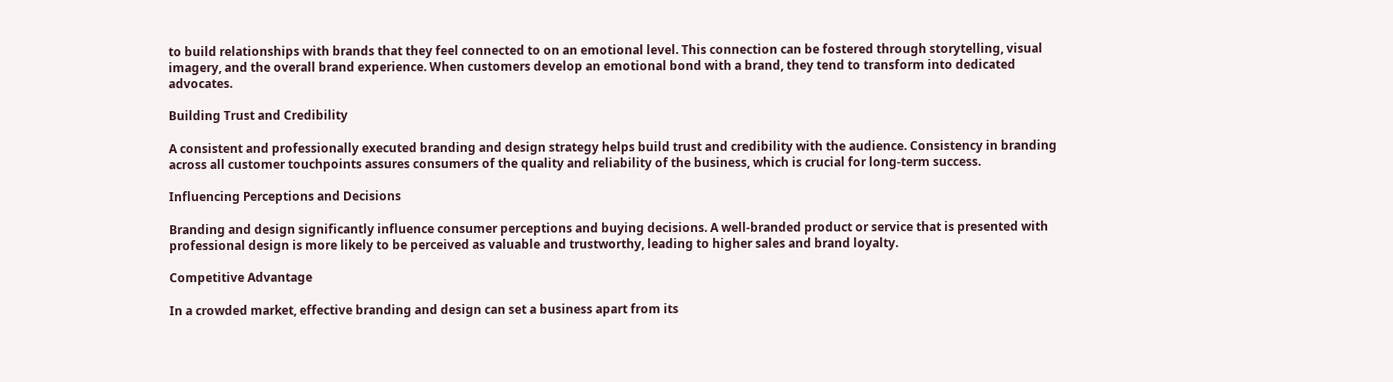to build relationships with brands that they feel connected to on an emotional level. This connection can be fostered through storytelling, visual imagery, and the overall brand experience. When customers develop an emotional bond with a brand, they tend to transform into dedicated advocates.

Building Trust and Credibility

A consistent and professionally executed branding and design strategy helps build trust and credibility with the audience. Consistency in branding across all customer touchpoints assures consumers of the quality and reliability of the business, which is crucial for long-term success.

Influencing Perceptions and Decisions

Branding and design significantly influence consumer perceptions and buying decisions. A well-branded product or service that is presented with professional design is more likely to be perceived as valuable and trustworthy, leading to higher sales and brand loyalty.

Competitive Advantage

In a crowded market, effective branding and design can set a business apart from its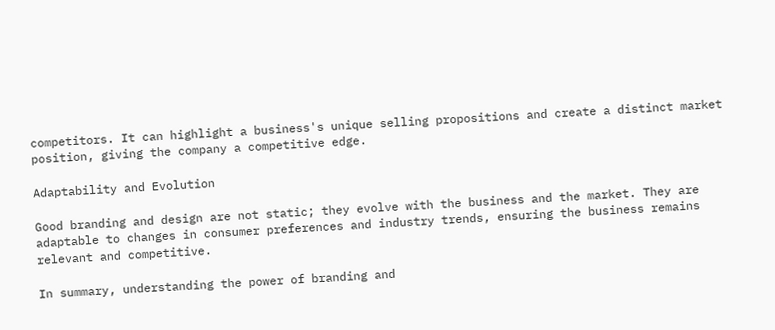competitors. It can highlight a business's unique selling propositions and create a distinct market position, giving the company a competitive edge.

Adaptability and Evolution

Good branding and design are not static; they evolve with the business and the market. They are adaptable to changes in consumer preferences and industry trends, ensuring the business remains relevant and competitive.

In summary, understanding the power of branding and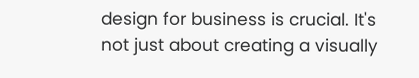design for business is crucial. It's not just about creating a visually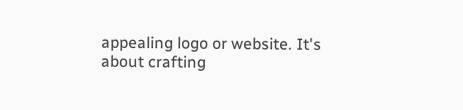appealing logo or website. It's about crafting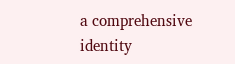a comprehensive identity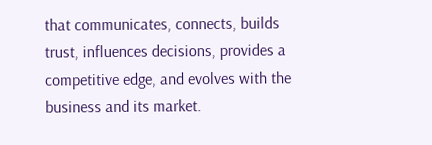that communicates, connects, builds trust, influences decisions, provides a competitive edge, and evolves with the business and its market.